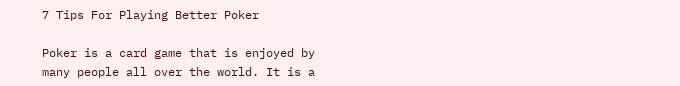7 Tips For Playing Better Poker

Poker is a card game that is enjoyed by many people all over the world. It is a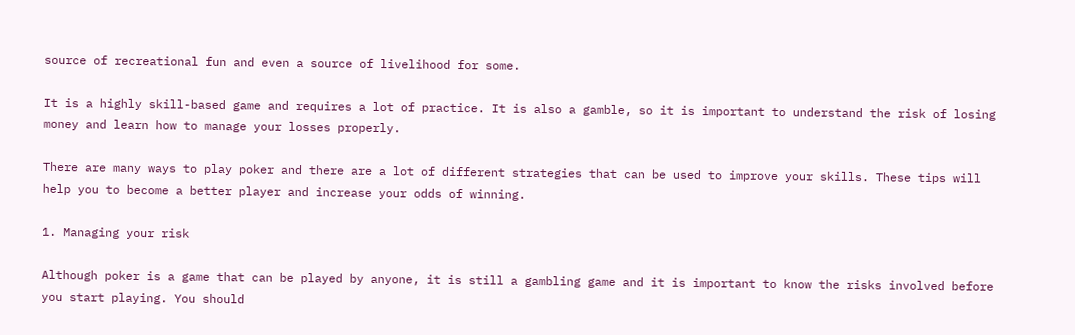source of recreational fun and even a source of livelihood for some.

It is a highly skill-based game and requires a lot of practice. It is also a gamble, so it is important to understand the risk of losing money and learn how to manage your losses properly.

There are many ways to play poker and there are a lot of different strategies that can be used to improve your skills. These tips will help you to become a better player and increase your odds of winning.

1. Managing your risk

Although poker is a game that can be played by anyone, it is still a gambling game and it is important to know the risks involved before you start playing. You should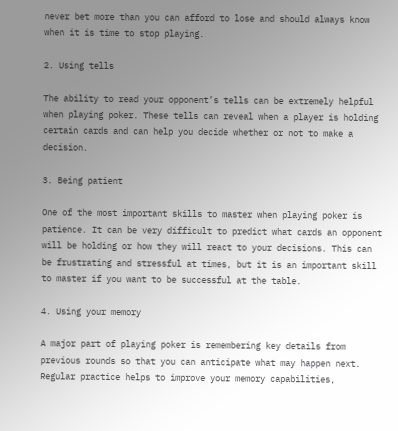never bet more than you can afford to lose and should always know when it is time to stop playing.

2. Using tells

The ability to read your opponent’s tells can be extremely helpful when playing poker. These tells can reveal when a player is holding certain cards and can help you decide whether or not to make a decision.

3. Being patient

One of the most important skills to master when playing poker is patience. It can be very difficult to predict what cards an opponent will be holding or how they will react to your decisions. This can be frustrating and stressful at times, but it is an important skill to master if you want to be successful at the table.

4. Using your memory

A major part of playing poker is remembering key details from previous rounds so that you can anticipate what may happen next. Regular practice helps to improve your memory capabilities,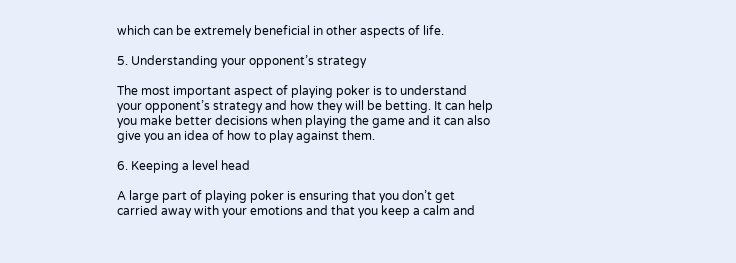which can be extremely beneficial in other aspects of life.

5. Understanding your opponent’s strategy

The most important aspect of playing poker is to understand your opponent’s strategy and how they will be betting. It can help you make better decisions when playing the game and it can also give you an idea of how to play against them.

6. Keeping a level head

A large part of playing poker is ensuring that you don’t get carried away with your emotions and that you keep a calm and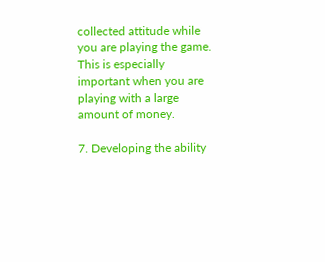collected attitude while you are playing the game. This is especially important when you are playing with a large amount of money.

7. Developing the ability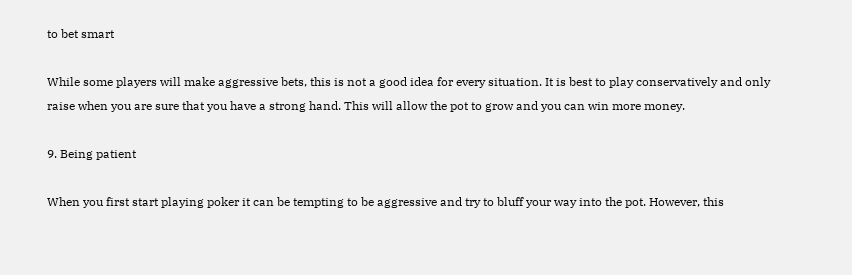to bet smart

While some players will make aggressive bets, this is not a good idea for every situation. It is best to play conservatively and only raise when you are sure that you have a strong hand. This will allow the pot to grow and you can win more money.

9. Being patient

When you first start playing poker it can be tempting to be aggressive and try to bluff your way into the pot. However, this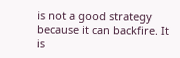is not a good strategy because it can backfire. It is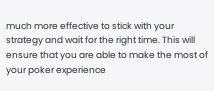much more effective to stick with your strategy and wait for the right time. This will ensure that you are able to make the most of your poker experience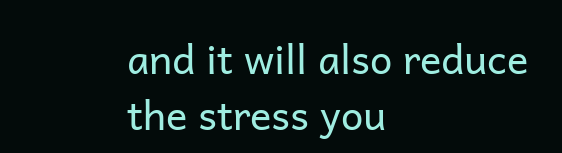and it will also reduce the stress you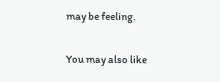may be feeling.

You may also like